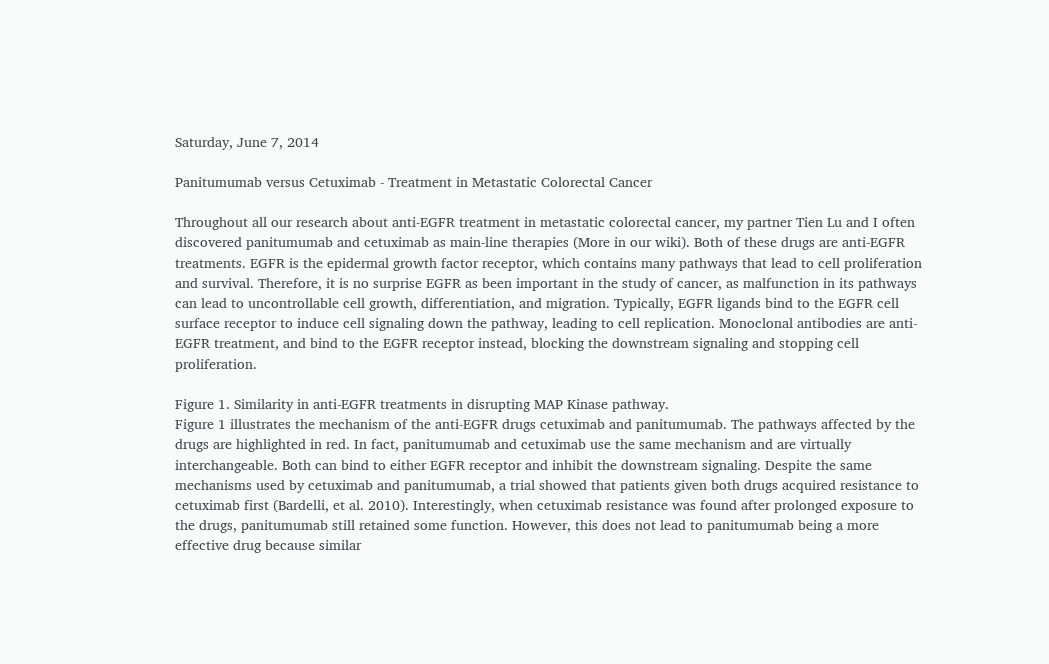Saturday, June 7, 2014

Panitumumab versus Cetuximab - Treatment in Metastatic Colorectal Cancer

Throughout all our research about anti-EGFR treatment in metastatic colorectal cancer, my partner Tien Lu and I often discovered panitumumab and cetuximab as main-line therapies (More in our wiki). Both of these drugs are anti-EGFR treatments. EGFR is the epidermal growth factor receptor, which contains many pathways that lead to cell proliferation and survival. Therefore, it is no surprise EGFR as been important in the study of cancer, as malfunction in its pathways can lead to uncontrollable cell growth, differentiation, and migration. Typically, EGFR ligands bind to the EGFR cell surface receptor to induce cell signaling down the pathway, leading to cell replication. Monoclonal antibodies are anti-EGFR treatment, and bind to the EGFR receptor instead, blocking the downstream signaling and stopping cell proliferation.

Figure 1. Similarity in anti-EGFR treatments in disrupting MAP Kinase pathway.
Figure 1 illustrates the mechanism of the anti-EGFR drugs cetuximab and panitumumab. The pathways affected by the drugs are highlighted in red. In fact, panitumumab and cetuximab use the same mechanism and are virtually interchangeable. Both can bind to either EGFR receptor and inhibit the downstream signaling. Despite the same mechanisms used by cetuximab and panitumumab, a trial showed that patients given both drugs acquired resistance to cetuximab first (Bardelli, et al. 2010). Interestingly, when cetuximab resistance was found after prolonged exposure to the drugs, panitumumab still retained some function. However, this does not lead to panitumumab being a more effective drug because similar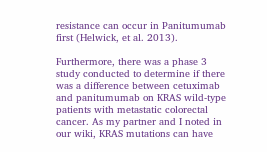resistance can occur in Panitumumab first (Helwick, et al. 2013).

Furthermore, there was a phase 3 study conducted to determine if there was a difference between cetuximab and panitumumab on KRAS wild-type patients with metastatic colorectal cancer. As my partner and I noted in our wiki, KRAS mutations can have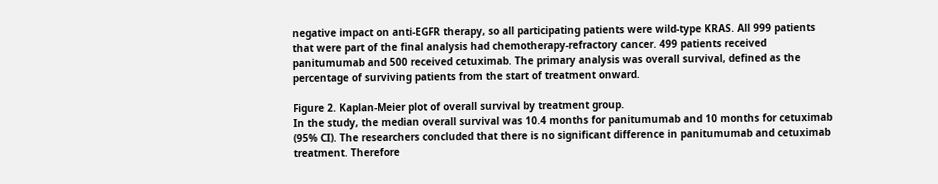negative impact on anti-EGFR therapy, so all participating patients were wild-type KRAS. All 999 patients that were part of the final analysis had chemotherapy-refractory cancer. 499 patients received panitumumab and 500 received cetuximab. The primary analysis was overall survival, defined as the percentage of surviving patients from the start of treatment onward.

Figure 2. Kaplan-Meier plot of overall survival by treatment group.
In the study, the median overall survival was 10.4 months for panitumumab and 10 months for cetuximab (95% CI). The researchers concluded that there is no significant difference in panitumumab and cetuximab treatment. Therefore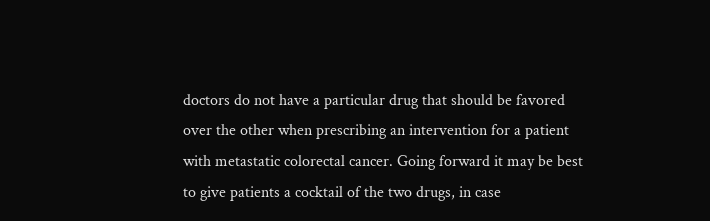doctors do not have a particular drug that should be favored over the other when prescribing an intervention for a patient with metastatic colorectal cancer. Going forward it may be best to give patients a cocktail of the two drugs, in case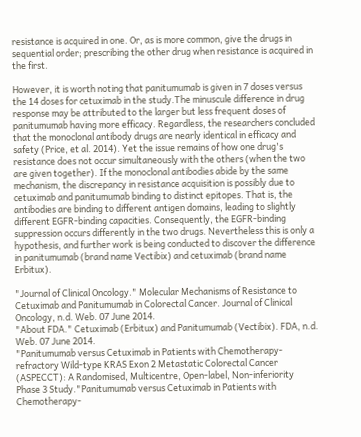resistance is acquired in one. Or, as is more common, give the drugs in sequential order; prescribing the other drug when resistance is acquired in the first.

However, it is worth noting that panitumumab is given in 7 doses versus the 14 doses for cetuximab in the study.The minuscule difference in drug response may be attributed to the larger but less frequent doses of panitumumab having more efficacy. Regardless, the researchers concluded that the monoclonal antibody drugs are nearly identical in efficacy and safety (Price, et al. 2014). Yet the issue remains of how one drug's resistance does not occur simultaneously with the others (when the two are given together). If the monoclonal antibodies abide by the same mechanism, the discrepancy in resistance acquisition is possibly due to cetuximab and panitumumab binding to distinct epitopes. That is, the antibodies are binding to different antigen domains, leading to slightly different EGFR-binding capacities. Consequently, the EGFR-binding suppression occurs differently in the two drugs. Nevertheless this is only a hypothesis, and further work is being conducted to discover the difference in panitumumab (brand name Vectibix) and cetuximab (brand name Erbitux).

"Journal of Clinical Oncology." Molecular Mechanisms of Resistance to Cetuximab and Panitumumab in Colorectal Cancer. Journal of Clinical Oncology, n.d. Web. 07 June 2014.
"About FDA." Cetuximab (Erbitux) and Panitumumab (Vectibix). FDA, n.d. Web. 07 June 2014.
"Panitumumab versus Cetuximab in Patients with Chemotherapy-refractory Wild-type KRAS Exon 2 Metastatic Colorectal Cancer (ASPECCT): A Randomised, Multicentre, Open-label, Non-inferiority Phase 3 Study."Panitumumab versus Cetuximab in Patients with Chemotherapy-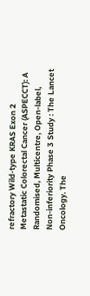refractory Wild-type KRAS Exon 2 Metastatic Colorectal Cancer (ASPECCT): A Randomised, Multicentre, Open-label, Non-inferiority Phase 3 Study : The Lancet Oncology. The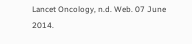Lancet Oncology, n.d. Web. 07 June 2014.